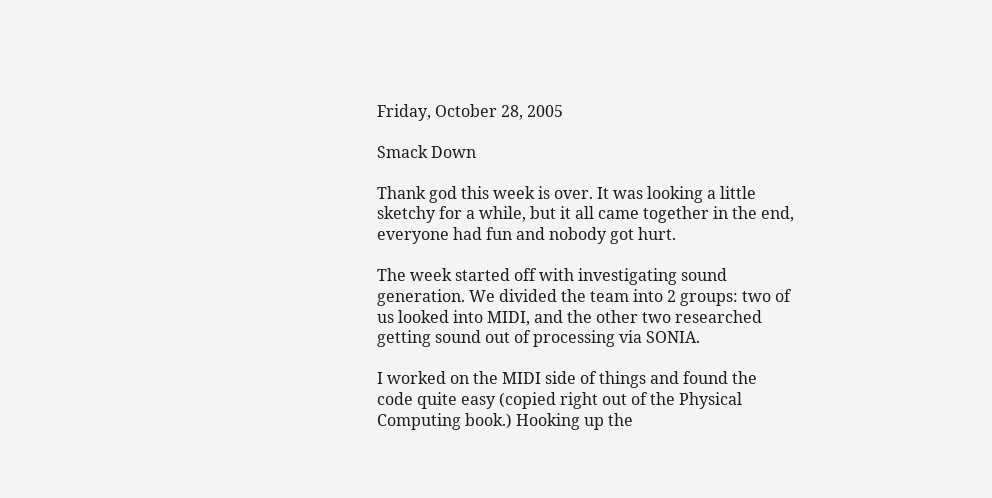Friday, October 28, 2005

Smack Down

Thank god this week is over. It was looking a little sketchy for a while, but it all came together in the end, everyone had fun and nobody got hurt.

The week started off with investigating sound generation. We divided the team into 2 groups: two of us looked into MIDI, and the other two researched getting sound out of processing via SONIA.

I worked on the MIDI side of things and found the code quite easy (copied right out of the Physical Computing book.) Hooking up the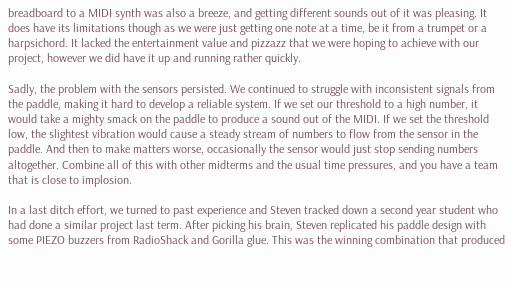breadboard to a MIDI synth was also a breeze, and getting different sounds out of it was pleasing. It does have its limitations though as we were just getting one note at a time, be it from a trumpet or a harpsichord. It lacked the entertainment value and pizzazz that we were hoping to achieve with our project, however we did have it up and running rather quickly.

Sadly, the problem with the sensors persisted. We continued to struggle with inconsistent signals from the paddle, making it hard to develop a reliable system. If we set our threshold to a high number, it would take a mighty smack on the paddle to produce a sound out of the MIDI. If we set the threshold low, the slightest vibration would cause a steady stream of numbers to flow from the sensor in the paddle. And then to make matters worse, occasionally the sensor would just stop sending numbers altogether. Combine all of this with other midterms and the usual time pressures, and you have a team that is close to implosion.

In a last ditch effort, we turned to past experience and Steven tracked down a second year student who had done a similar project last term. After picking his brain, Steven replicated his paddle design with some PIEZO buzzers from RadioShack and Gorilla glue. This was the winning combination that produced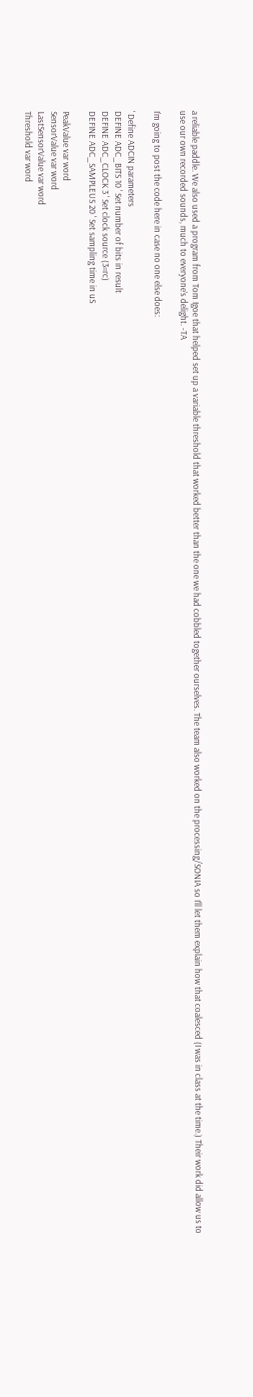a reliable paddle. We also used a program from Tom Igoe that helped set up a variable threshold that worked better than the one we had cobbled together ourselves. The team also worked on the processing/SONIA so I’ll let them explain how that coalesced (I was in class at the time.) Their work did allow us to use our own recorded sounds, much to everyone’s delight. -TA

I’m going to post the code here in case no one else does:

' Define ADCIN parameters
DEFINE ADC_BITS 10 ' Set number of bits in result
DEFINE ADC_CLOCK 3 ' Set clock source (3=rc)
DEFINE ADC_SAMPLEUS 20 ' Set sampling time in uS

PeakValue var word
SensorValue var word
LastSensorValue var word
Threshold var word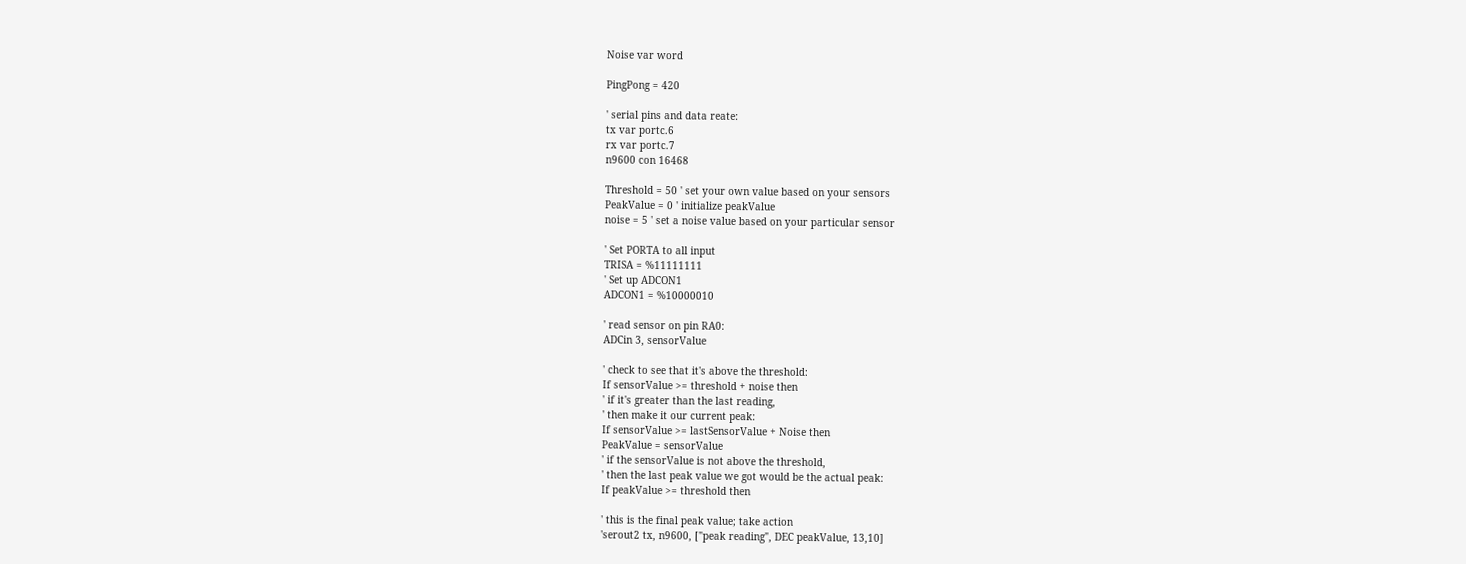Noise var word

PingPong = 420

' serial pins and data reate:
tx var portc.6
rx var portc.7
n9600 con 16468

Threshold = 50 ' set your own value based on your sensors
PeakValue = 0 ' initialize peakValue
noise = 5 ' set a noise value based on your particular sensor

' Set PORTA to all input
TRISA = %11111111
' Set up ADCON1
ADCON1 = %10000010

' read sensor on pin RA0:
ADCin 3, sensorValue

' check to see that it's above the threshold:
If sensorValue >= threshold + noise then
' if it's greater than the last reading,
' then make it our current peak:
If sensorValue >= lastSensorValue + Noise then
PeakValue = sensorValue
' if the sensorValue is not above the threshold,
' then the last peak value we got would be the actual peak:
If peakValue >= threshold then

' this is the final peak value; take action
'serout2 tx, n9600, ["peak reading", DEC peakValue, 13,10]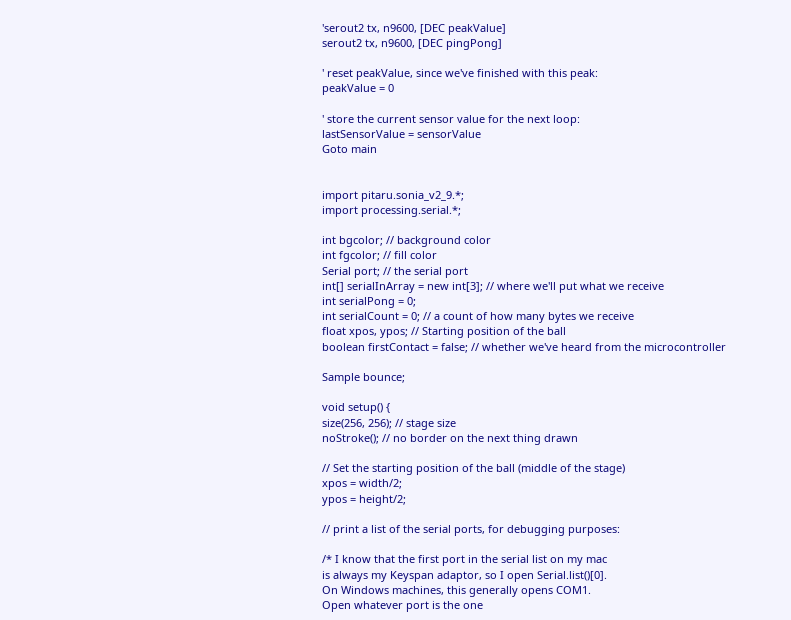'serout2 tx, n9600, [DEC peakValue]
serout2 tx, n9600, [DEC pingPong]

' reset peakValue, since we've finished with this peak:
peakValue = 0

' store the current sensor value for the next loop:
lastSensorValue = sensorValue
Goto main


import pitaru.sonia_v2_9.*;
import processing.serial.*;

int bgcolor; // background color
int fgcolor; // fill color
Serial port; // the serial port
int[] serialInArray = new int[3]; // where we'll put what we receive
int serialPong = 0;
int serialCount = 0; // a count of how many bytes we receive
float xpos, ypos; // Starting position of the ball
boolean firstContact = false; // whether we've heard from the microcontroller

Sample bounce;

void setup() {
size(256, 256); // stage size
noStroke(); // no border on the next thing drawn

// Set the starting position of the ball (middle of the stage)
xpos = width/2;
ypos = height/2;

// print a list of the serial ports, for debugging purposes:

/* I know that the first port in the serial list on my mac
is always my Keyspan adaptor, so I open Serial.list()[0].
On Windows machines, this generally opens COM1.
Open whatever port is the one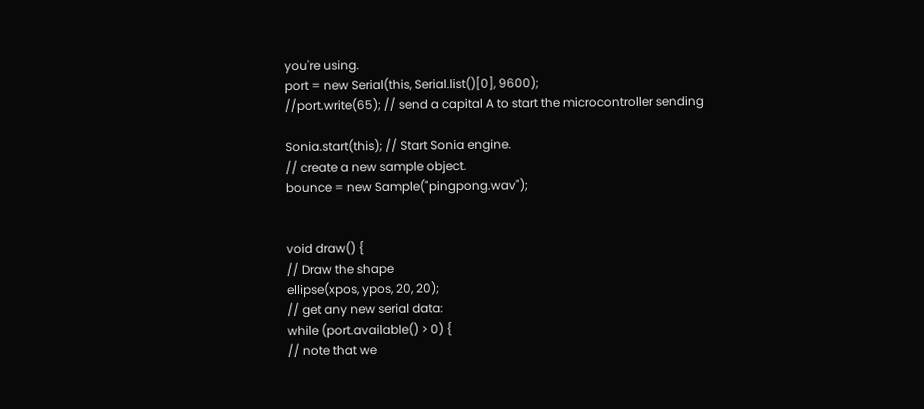you're using.
port = new Serial(this, Serial.list()[0], 9600);
//port.write(65); // send a capital A to start the microcontroller sending

Sonia.start(this); // Start Sonia engine.
// create a new sample object.
bounce = new Sample("pingpong.wav");


void draw() {
// Draw the shape
ellipse(xpos, ypos, 20, 20);
// get any new serial data:
while (port.available() > 0) {
// note that we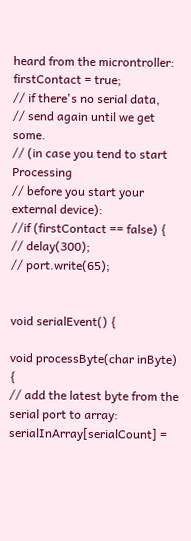heard from the microntroller:
firstContact = true;
// if there's no serial data,
// send again until we get some.
// (in case you tend to start Processing
// before you start your external device):
//if (firstContact == false) {
// delay(300);
// port.write(65);


void serialEvent() {

void processByte(char inByte) {
// add the latest byte from the serial port to array:
serialInArray[serialCount] =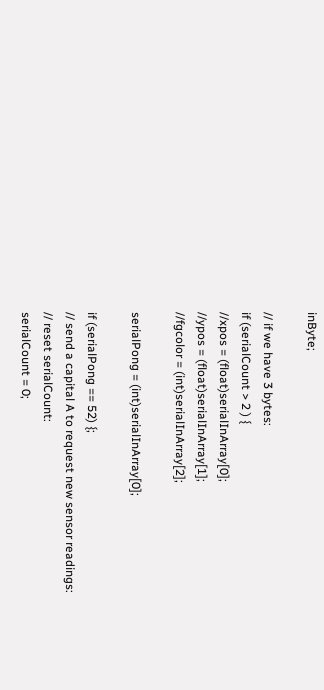inByte;

// if we have 3 bytes:
if (serialCount > 2 ) {
//xpos = (float)serialInArray[0];
//ypos = (float)serialInArray[1];
//fgcolor = (int)serialInArray[2];

serialPong = (int)serialInArray[0];

if (serialPong == 52) {;
// send a capital A to request new sensor readings:
// reset serialCount:
serialCount = 0;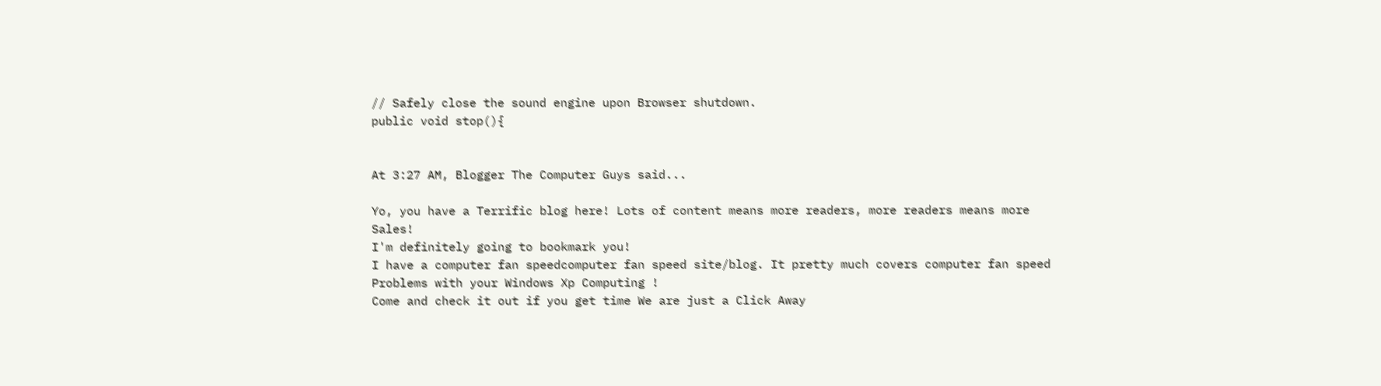// Safely close the sound engine upon Browser shutdown.
public void stop(){


At 3:27 AM, Blogger The Computer Guys said...

Yo, you have a Terrific blog here! Lots of content means more readers, more readers means more Sales!
I'm definitely going to bookmark you!
I have a computer fan speedcomputer fan speed site/blog. It pretty much covers computer fan speed Problems with your Windows Xp Computing !
Come and check it out if you get time We are just a Click Away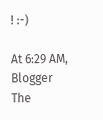! :-)

At 6:29 AM, Blogger The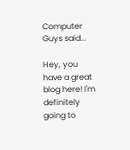Computer Guys said...

Hey, you have a great blog here! I'm definitely going to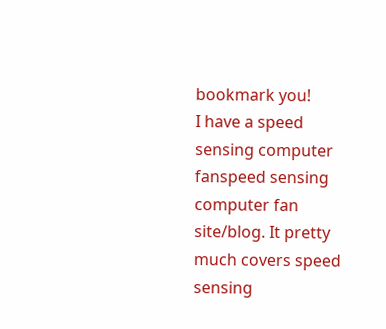bookmark you!
I have a speed sensing computer fanspeed sensing computer fan site/blog. It pretty much covers speed sensing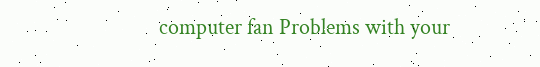computer fan Problems with your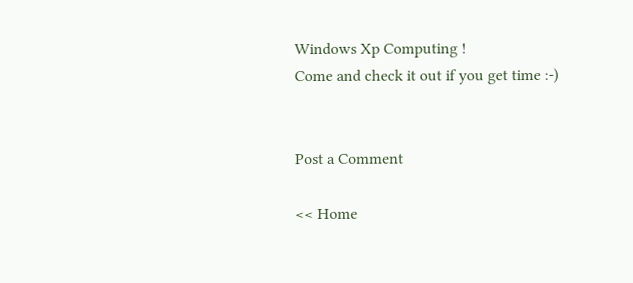Windows Xp Computing !
Come and check it out if you get time :-)


Post a Comment

<< Home